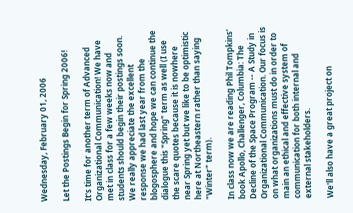Wednesday, February 01, 2006

Let the Postings Begin for Spring 2006!

It's time for another term of Advanced Organizational Communication! We have met in class for a few weeks now and students should begin their postings soon. We really appreciate the excellent response we had last year from the blogosphere and hope we can continue the dialogue this "Spring" term as well (I use the scare quotes because it is nowhere near Spring yet but we like to be optimistic here at Northeastern rather than saying "Winter" term).

In class now we are reading Phil Tompkins' book Apollo, Challenger, Columbia: The Decline of the Space Program -- A Study in Organizational Communication. Our focus is on what organizations must do in order to main an ethical and effective system of communication for both internal and external stakeholders.

We'll also have a great project on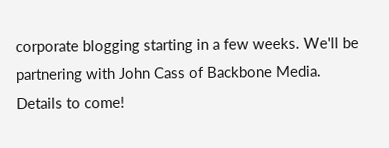corporate blogging starting in a few weeks. We'll be partnering with John Cass of Backbone Media. Details to come!